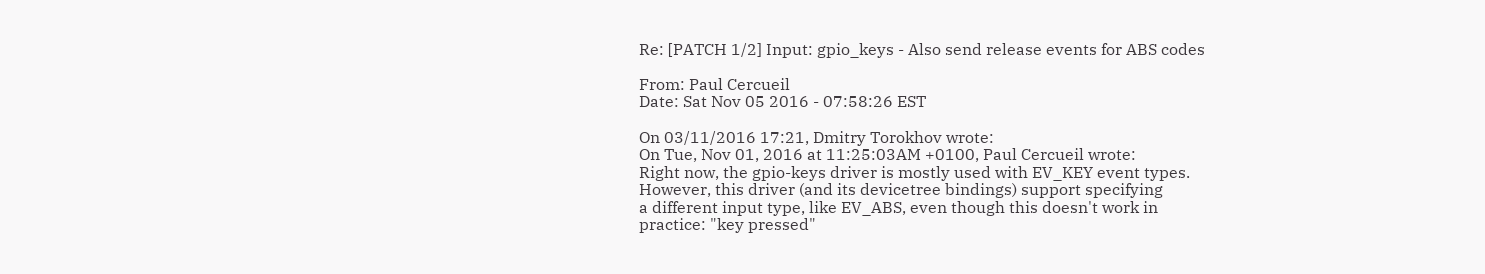Re: [PATCH 1/2] Input: gpio_keys - Also send release events for ABS codes

From: Paul Cercueil
Date: Sat Nov 05 2016 - 07:58:26 EST

On 03/11/2016 17:21, Dmitry Torokhov wrote:
On Tue, Nov 01, 2016 at 11:25:03AM +0100, Paul Cercueil wrote:
Right now, the gpio-keys driver is mostly used with EV_KEY event types.
However, this driver (and its devicetree bindings) support specifying
a different input type, like EV_ABS, even though this doesn't work in
practice: "key pressed"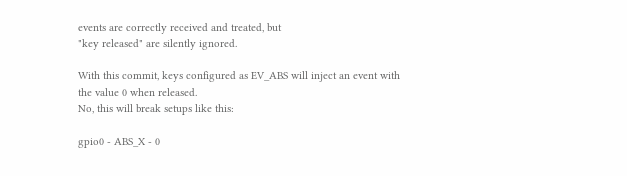events are correctly received and treated, but
"key released" are silently ignored.

With this commit, keys configured as EV_ABS will inject an event with
the value 0 when released.
No, this will break setups like this:

gpio0 - ABS_X - 0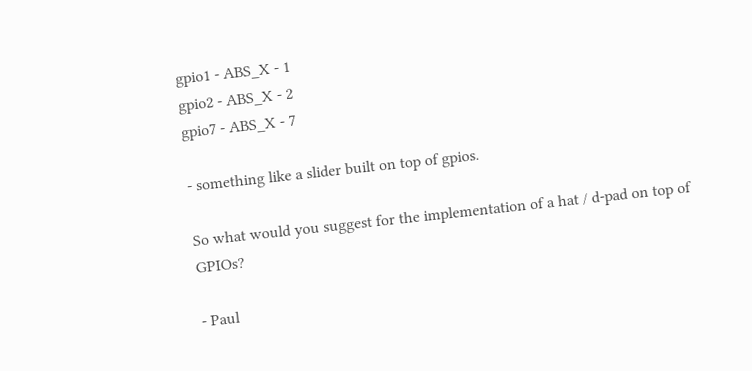gpio1 - ABS_X - 1
gpio2 - ABS_X - 2
gpio7 - ABS_X - 7

- something like a slider built on top of gpios.

So what would you suggest for the implementation of a hat / d-pad on top of GPIOs?

- Paul